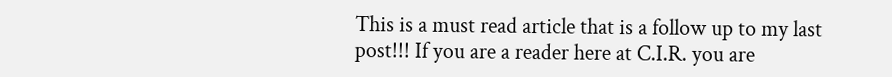This is a must read article that is a follow up to my last post!!! If you are a reader here at C.I.R. you are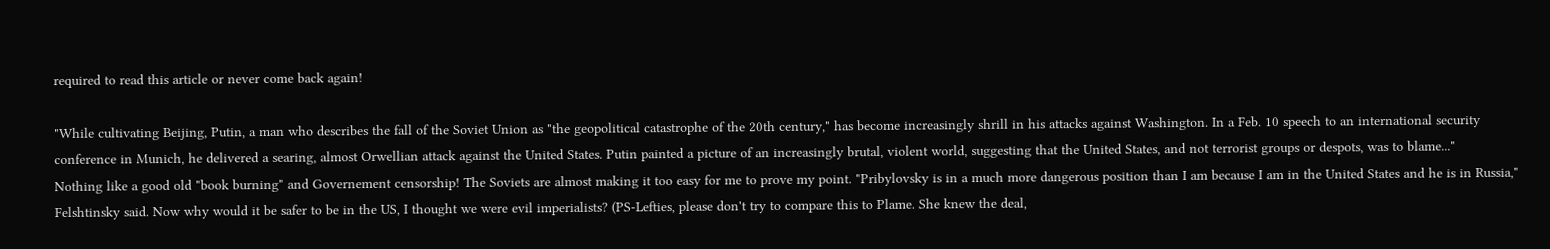required to read this article or never come back again!

"While cultivating Beijing, Putin, a man who describes the fall of the Soviet Union as "the geopolitical catastrophe of the 20th century," has become increasingly shrill in his attacks against Washington. In a Feb. 10 speech to an international security conference in Munich, he delivered a searing, almost Orwellian attack against the United States. Putin painted a picture of an increasingly brutal, violent world, suggesting that the United States, and not terrorist groups or despots, was to blame..."
Nothing like a good old "book burning" and Governement censorship! The Soviets are almost making it too easy for me to prove my point. "Pribylovsky is in a much more dangerous position than I am because I am in the United States and he is in Russia," Felshtinsky said. Now why would it be safer to be in the US, I thought we were evil imperialists? (PS-Lefties, please don't try to compare this to Plame. She knew the deal,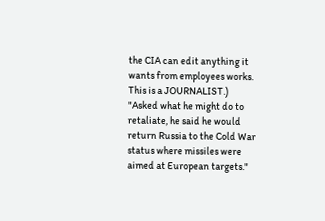the CIA can edit anything it wants from employees works. This is a JOURNALIST.)
"Asked what he might do to retaliate, he said he would return Russia to the Cold War status where missiles were aimed at European targets."